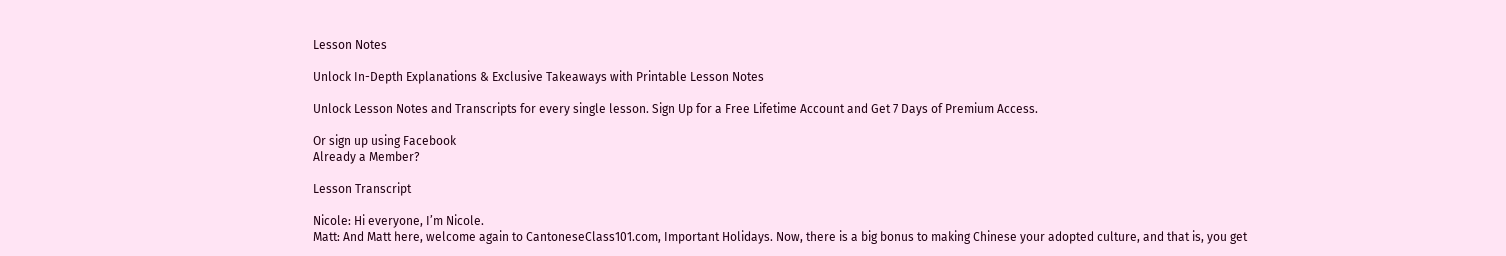Lesson Notes

Unlock In-Depth Explanations & Exclusive Takeaways with Printable Lesson Notes

Unlock Lesson Notes and Transcripts for every single lesson. Sign Up for a Free Lifetime Account and Get 7 Days of Premium Access.

Or sign up using Facebook
Already a Member?

Lesson Transcript

Nicole: Hi everyone, I’m Nicole.
Matt: And Matt here, welcome again to CantoneseClass101.com, Important Holidays. Now, there is a big bonus to making Chinese your adopted culture, and that is, you get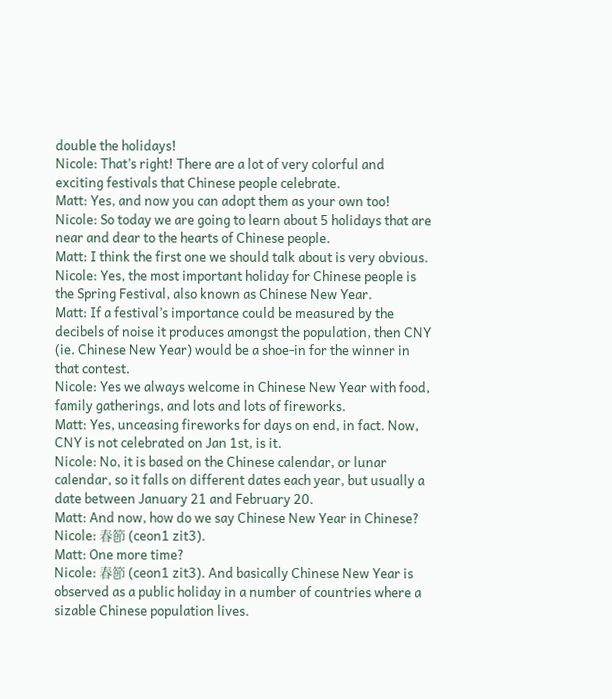double the holidays!
Nicole: That’s right! There are a lot of very colorful and exciting festivals that Chinese people celebrate.
Matt: Yes, and now you can adopt them as your own too!
Nicole: So today we are going to learn about 5 holidays that are near and dear to the hearts of Chinese people.
Matt: I think the first one we should talk about is very obvious.
Nicole: Yes, the most important holiday for Chinese people is the Spring Festival, also known as Chinese New Year.
Matt: If a festival’s importance could be measured by the decibels of noise it produces amongst the population, then CNY (ie. Chinese New Year) would be a shoe-in for the winner in that contest.
Nicole: Yes we always welcome in Chinese New Year with food, family gatherings, and lots and lots of fireworks.
Matt: Yes, unceasing fireworks for days on end, in fact. Now, CNY is not celebrated on Jan 1st, is it.
Nicole: No, it is based on the Chinese calendar, or lunar calendar, so it falls on different dates each year, but usually a date between January 21 and February 20.
Matt: And now, how do we say Chinese New Year in Chinese?
Nicole: 春節 (ceon1 zit3).
Matt: One more time?
Nicole: 春節 (ceon1 zit3). And basically Chinese New Year is observed as a public holiday in a number of countries where a sizable Chinese population lives.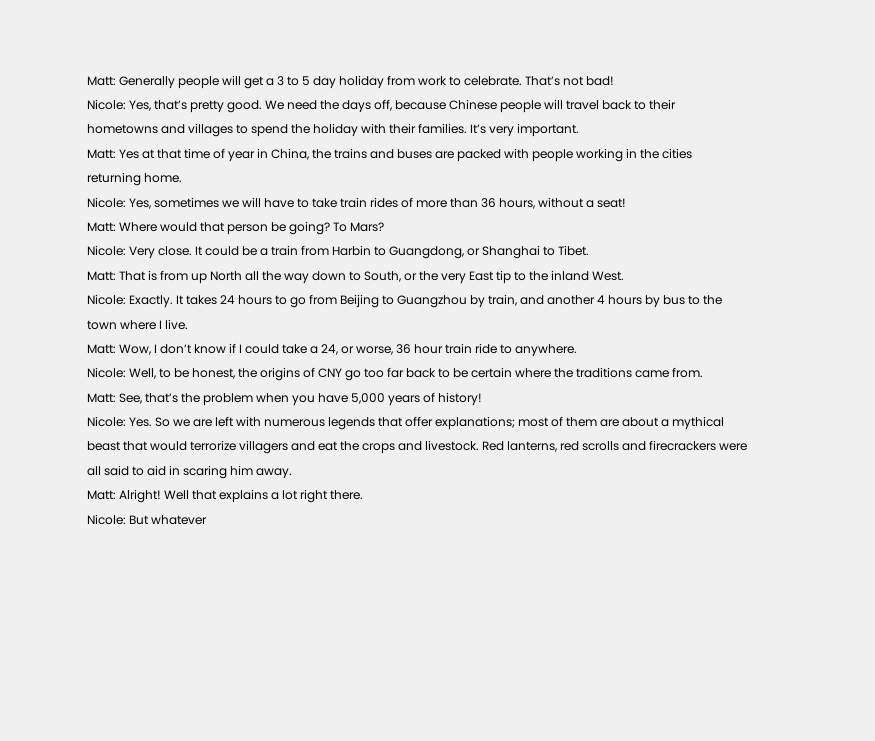Matt: Generally people will get a 3 to 5 day holiday from work to celebrate. That’s not bad!
Nicole: Yes, that’s pretty good. We need the days off, because Chinese people will travel back to their hometowns and villages to spend the holiday with their families. It’s very important.
Matt: Yes at that time of year in China, the trains and buses are packed with people working in the cities returning home.
Nicole: Yes, sometimes we will have to take train rides of more than 36 hours, without a seat!
Matt: Where would that person be going? To Mars?
Nicole: Very close. It could be a train from Harbin to Guangdong, or Shanghai to Tibet.
Matt: That is from up North all the way down to South, or the very East tip to the inland West.
Nicole: Exactly. It takes 24 hours to go from Beijing to Guangzhou by train, and another 4 hours by bus to the town where I live.
Matt: Wow, I don’t know if I could take a 24, or worse, 36 hour train ride to anywhere.
Nicole: Well, to be honest, the origins of CNY go too far back to be certain where the traditions came from.
Matt: See, that’s the problem when you have 5,000 years of history!
Nicole: Yes. So we are left with numerous legends that offer explanations; most of them are about a mythical beast that would terrorize villagers and eat the crops and livestock. Red lanterns, red scrolls and firecrackers were all said to aid in scaring him away.
Matt: Alright! Well that explains a lot right there.
Nicole: But whatever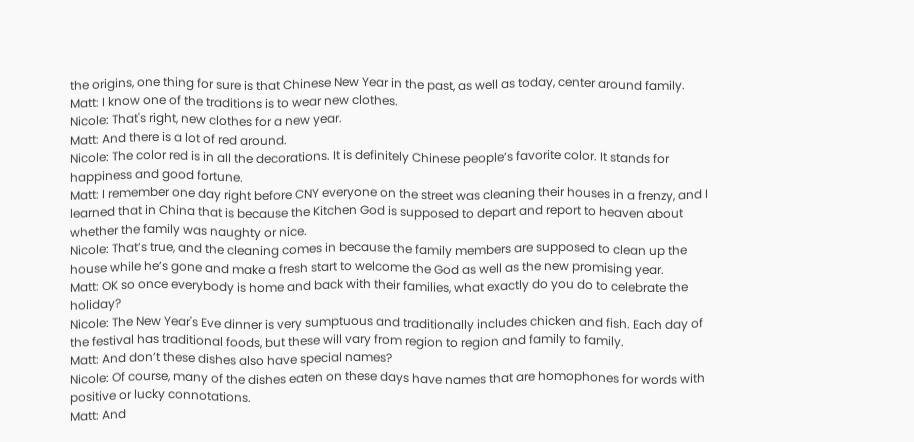the origins, one thing for sure is that Chinese New Year in the past, as well as today, center around family.
Matt: I know one of the traditions is to wear new clothes.
Nicole: That's right, new clothes for a new year.
Matt: And there is a lot of red around.
Nicole: The color red is in all the decorations. It is definitely Chinese people’s favorite color. It stands for happiness and good fortune.
Matt: I remember one day right before CNY everyone on the street was cleaning their houses in a frenzy, and I learned that in China that is because the Kitchen God is supposed to depart and report to heaven about whether the family was naughty or nice.
Nicole: That’s true, and the cleaning comes in because the family members are supposed to clean up the house while he’s gone and make a fresh start to welcome the God as well as the new promising year.
Matt: OK so once everybody is home and back with their families, what exactly do you do to celebrate the holiday?
Nicole: The New Year's Eve dinner is very sumptuous and traditionally includes chicken and fish. Each day of the festival has traditional foods, but these will vary from region to region and family to family.
Matt: And don’t these dishes also have special names?
Nicole: Of course, many of the dishes eaten on these days have names that are homophones for words with positive or lucky connotations.
Matt: And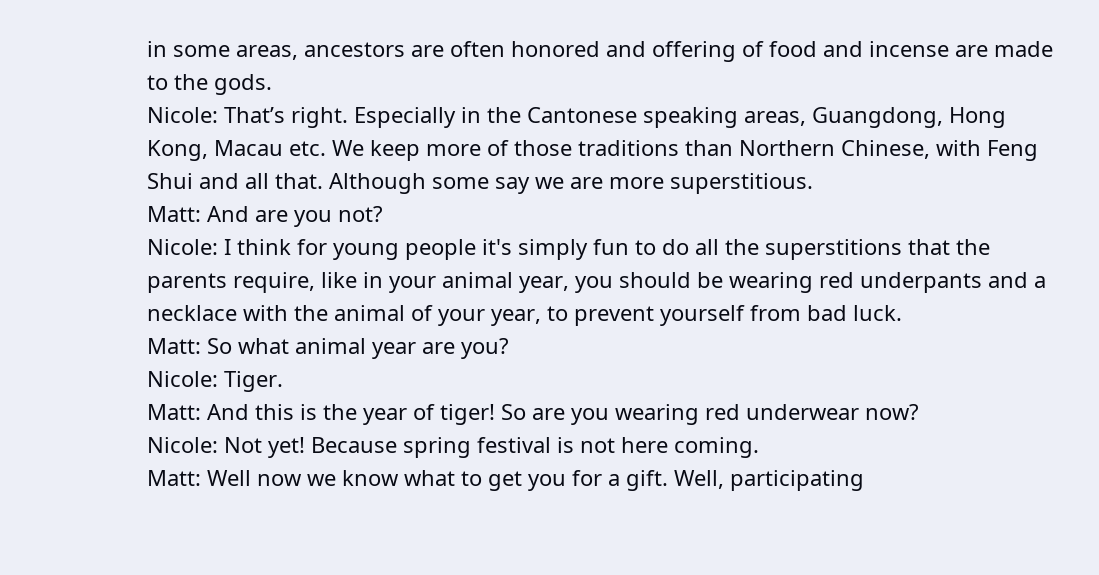in some areas, ancestors are often honored and offering of food and incense are made to the gods.
Nicole: That’s right. Especially in the Cantonese speaking areas, Guangdong, Hong Kong, Macau etc. We keep more of those traditions than Northern Chinese, with Feng Shui and all that. Although some say we are more superstitious.
Matt: And are you not?
Nicole: I think for young people it's simply fun to do all the superstitions that the parents require, like in your animal year, you should be wearing red underpants and a necklace with the animal of your year, to prevent yourself from bad luck.
Matt: So what animal year are you?
Nicole: Tiger.
Matt: And this is the year of tiger! So are you wearing red underwear now?
Nicole: Not yet! Because spring festival is not here coming.
Matt: Well now we know what to get you for a gift. Well, participating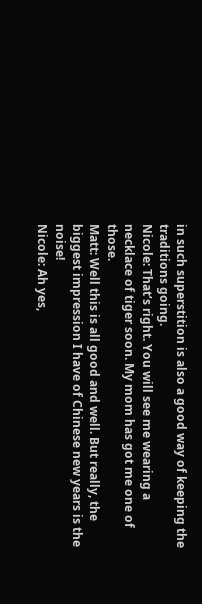in such superstition is also a good way of keeping the traditions going.
Nicole: That’s right. You will see me wearing a necklace of tiger soon. My mom has got me one of those.
Matt: Well this is all good and well. But really, the biggest impression I have of Chinese new years is the noise!
Nicole: Ah yes,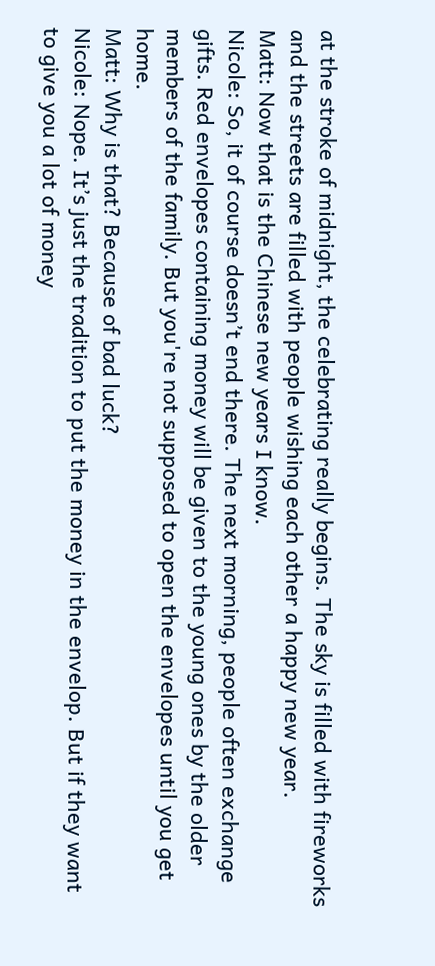at the stroke of midnight, the celebrating really begins. The sky is filled with fireworks and the streets are filled with people wishing each other a happy new year.
Matt: Now that is the Chinese new years I know.
Nicole: So, it of course doesn’t end there. The next morning, people often exchange gifts. Red envelopes containing money will be given to the young ones by the older members of the family. But you're not supposed to open the envelopes until you get home.
Matt: Why is that? Because of bad luck?
Nicole: Nope. It’s just the tradition to put the money in the envelop. But if they want to give you a lot of money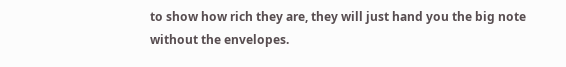to show how rich they are, they will just hand you the big note without the envelopes.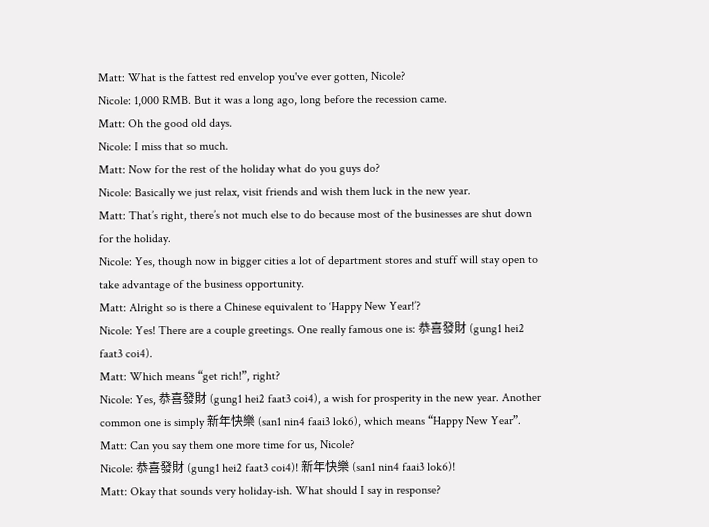Matt: What is the fattest red envelop you've ever gotten, Nicole?
Nicole: 1,000 RMB. But it was a long ago, long before the recession came.
Matt: Oh the good old days.
Nicole: I miss that so much.
Matt: Now for the rest of the holiday what do you guys do?
Nicole: Basically we just relax, visit friends and wish them luck in the new year.
Matt: That’s right, there’s not much else to do because most of the businesses are shut down for the holiday.
Nicole: Yes, though now in bigger cities a lot of department stores and stuff will stay open to take advantage of the business opportunity.
Matt: Alright so is there a Chinese equivalent to ‘Happy New Year!’?
Nicole: Yes! There are a couple greetings. One really famous one is: 恭喜發財 (gung1 hei2 faat3 coi4).
Matt: Which means “get rich!”, right?
Nicole: Yes, 恭喜發財 (gung1 hei2 faat3 coi4), a wish for prosperity in the new year. Another common one is simply 新年快樂 (san1 nin4 faai3 lok6), which means “Happy New Year”.
Matt: Can you say them one more time for us, Nicole?
Nicole: 恭喜發財 (gung1 hei2 faat3 coi4)! 新年快樂 (san1 nin4 faai3 lok6)!
Matt: Okay that sounds very holiday-ish. What should I say in response?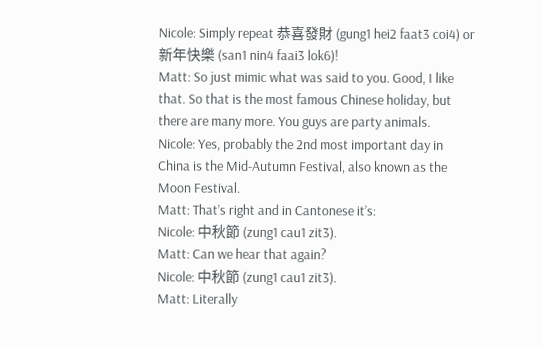Nicole: Simply repeat 恭喜發財 (gung1 hei2 faat3 coi4) or 新年快樂 (san1 nin4 faai3 lok6)!
Matt: So just mimic what was said to you. Good, I like that. So that is the most famous Chinese holiday, but there are many more. You guys are party animals.
Nicole: Yes, probably the 2nd most important day in China is the Mid-Autumn Festival, also known as the Moon Festival.
Matt: That’s right and in Cantonese it’s:
Nicole: 中秋節 (zung1 cau1 zit3).
Matt: Can we hear that again?
Nicole: 中秋節 (zung1 cau1 zit3).
Matt: Literally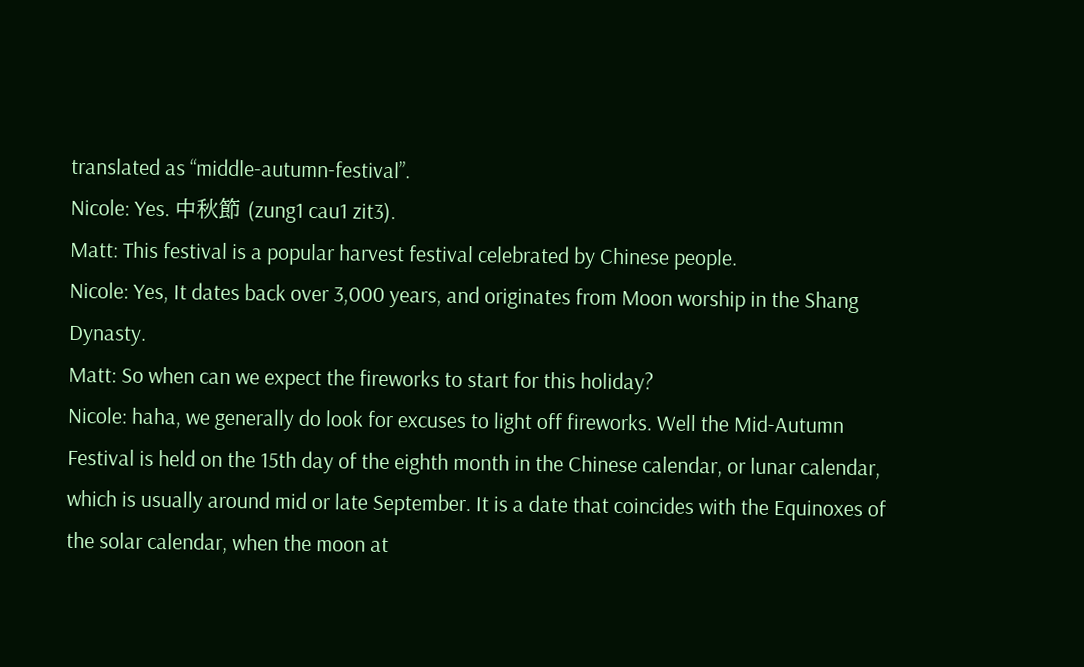translated as “middle-autumn-festival”.
Nicole: Yes. 中秋節 (zung1 cau1 zit3).
Matt: This festival is a popular harvest festival celebrated by Chinese people.
Nicole: Yes, It dates back over 3,000 years, and originates from Moon worship in the Shang Dynasty.
Matt: So when can we expect the fireworks to start for this holiday?
Nicole: haha, we generally do look for excuses to light off fireworks. Well the Mid-Autumn Festival is held on the 15th day of the eighth month in the Chinese calendar, or lunar calendar, which is usually around mid or late September. It is a date that coincides with the Equinoxes of the solar calendar, when the moon at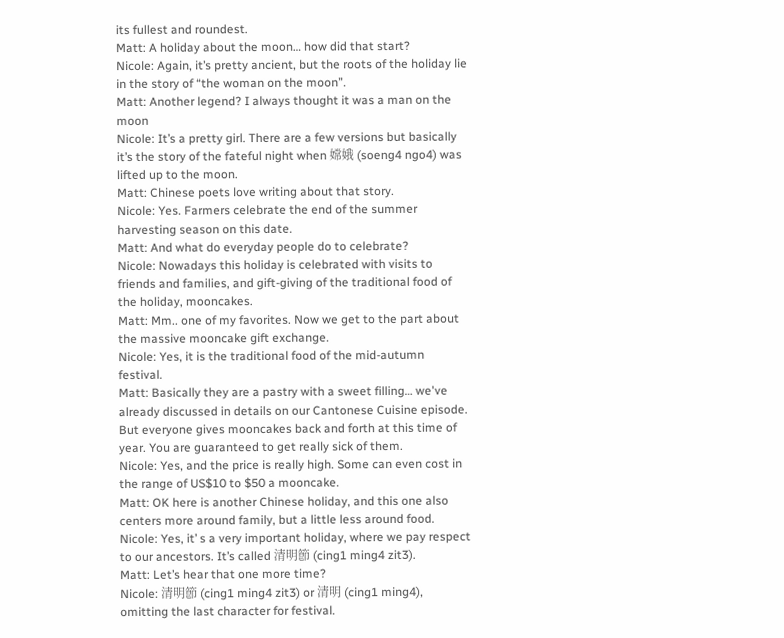its fullest and roundest.
Matt: A holiday about the moon… how did that start?
Nicole: Again, it’s pretty ancient, but the roots of the holiday lie in the story of “the woman on the moon”.
Matt: Another legend? I always thought it was a man on the moon
Nicole: It’s a pretty girl. There are a few versions but basically it’s the story of the fateful night when 嫦娥 (soeng4 ngo4) was lifted up to the moon.
Matt: Chinese poets love writing about that story.
Nicole: Yes. Farmers celebrate the end of the summer harvesting season on this date.
Matt: And what do everyday people do to celebrate?
Nicole: Nowadays this holiday is celebrated with visits to friends and families, and gift-giving of the traditional food of the holiday, mooncakes.
Matt: Mm.. one of my favorites. Now we get to the part about the massive mooncake gift exchange.
Nicole: Yes, it is the traditional food of the mid-autumn festival.
Matt: Basically they are a pastry with a sweet filling… we've already discussed in details on our Cantonese Cuisine episode. But everyone gives mooncakes back and forth at this time of year. You are guaranteed to get really sick of them.
Nicole: Yes, and the price is really high. Some can even cost in the range of US$10 to $50 a mooncake.
Matt: OK here is another Chinese holiday, and this one also centers more around family, but a little less around food.
Nicole: Yes, it’ s a very important holiday, where we pay respect to our ancestors. It’s called 清明節 (cing1 ming4 zit3).
Matt: Let’s hear that one more time?
Nicole: 清明節 (cing1 ming4 zit3) or 清明 (cing1 ming4), omitting the last character for festival.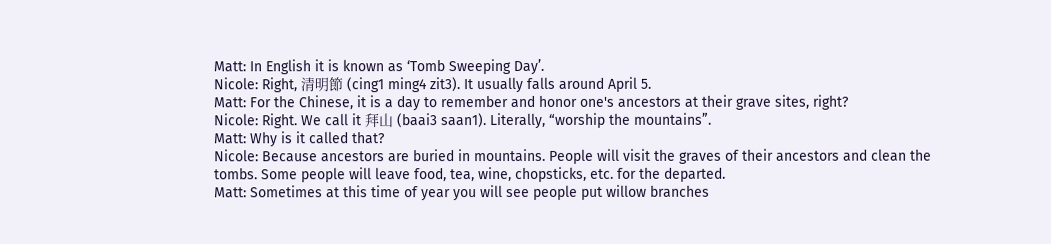Matt: In English it is known as ‘Tomb Sweeping Day’.
Nicole: Right, 清明節 (cing1 ming4 zit3). It usually falls around April 5.
Matt: For the Chinese, it is a day to remember and honor one's ancestors at their grave sites, right?
Nicole: Right. We call it 拜山 (baai3 saan1). Literally, “worship the mountains”.
Matt: Why is it called that?
Nicole: Because ancestors are buried in mountains. People will visit the graves of their ancestors and clean the tombs. Some people will leave food, tea, wine, chopsticks, etc. for the departed.
Matt: Sometimes at this time of year you will see people put willow branches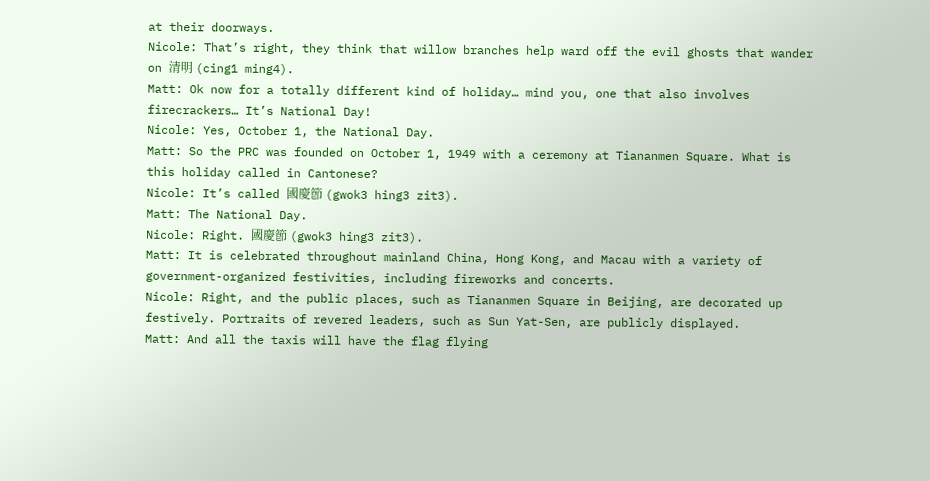at their doorways.
Nicole: That’s right, they think that willow branches help ward off the evil ghosts that wander on 清明 (cing1 ming4).
Matt: Ok now for a totally different kind of holiday… mind you, one that also involves firecrackers… It’s National Day!
Nicole: Yes, October 1, the National Day.
Matt: So the PRC was founded on October 1, 1949 with a ceremony at Tiananmen Square. What is this holiday called in Cantonese?
Nicole: It’s called 國慶節 (gwok3 hing3 zit3).
Matt: The National Day.
Nicole: Right. 國慶節 (gwok3 hing3 zit3).
Matt: It is celebrated throughout mainland China, Hong Kong, and Macau with a variety of government-organized festivities, including fireworks and concerts.
Nicole: Right, and the public places, such as Tiananmen Square in Beijing, are decorated up festively. Portraits of revered leaders, such as Sun Yat-Sen, are publicly displayed.
Matt: And all the taxis will have the flag flying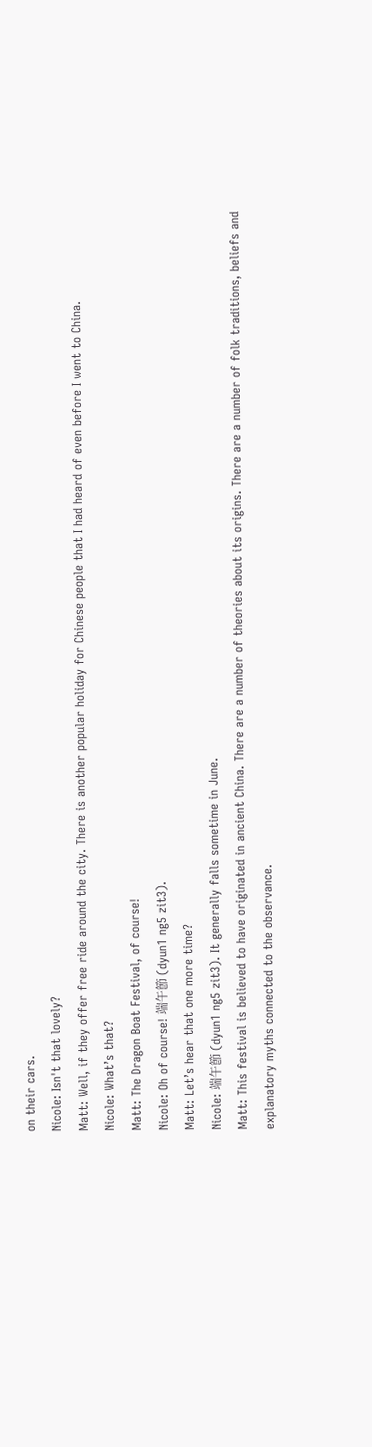on their cars.
Nicole: Isn't that lovely?
Matt: Well, if they offer free ride around the city. There is another popular holiday for Chinese people that I had heard of even before I went to China.
Nicole: What’s that?
Matt: The Dragon Boat Festival, of course!
Nicole: Oh of course! 端午節 (dyun1 ng5 zit3).
Matt: Let’s hear that one more time?
Nicole: 端午節 (dyun1 ng5 zit3). It generally falls sometime in June.
Matt: This festival is believed to have originated in ancient China. There are a number of theories about its origins. There are a number of folk traditions, beliefs and explanatory myths connected to the observance.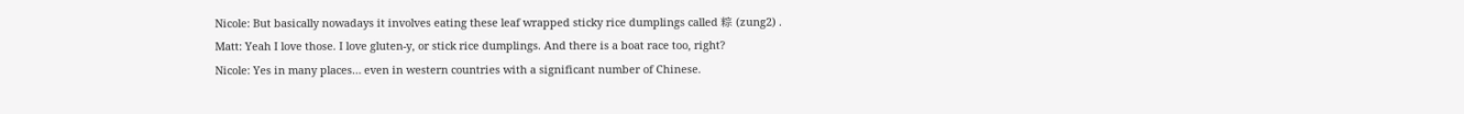Nicole: But basically nowadays it involves eating these leaf wrapped sticky rice dumplings called 粽 (zung2) .
Matt: Yeah I love those. I love gluten-y, or stick rice dumplings. And there is a boat race too, right?
Nicole: Yes in many places… even in western countries with a significant number of Chinese.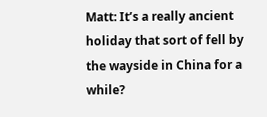Matt: It’s a really ancient holiday that sort of fell by the wayside in China for a while?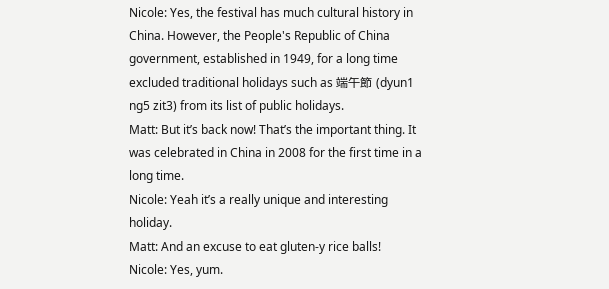Nicole: Yes, the festival has much cultural history in China. However, the People's Republic of China government, established in 1949, for a long time excluded traditional holidays such as 端午節 (dyun1 ng5 zit3) from its list of public holidays.
Matt: But it’s back now! That’s the important thing. It was celebrated in China in 2008 for the first time in a long time.
Nicole: Yeah it’s a really unique and interesting holiday.
Matt: And an excuse to eat gluten-y rice balls!
Nicole: Yes, yum.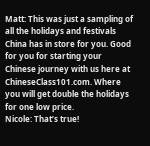Matt: This was just a sampling of all the holidays and festivals China has in store for you. Good for you for starting your Chinese journey with us here at ChineseClass101.com. Where you will get double the holidays for one low price.
Nicole: That’s true!